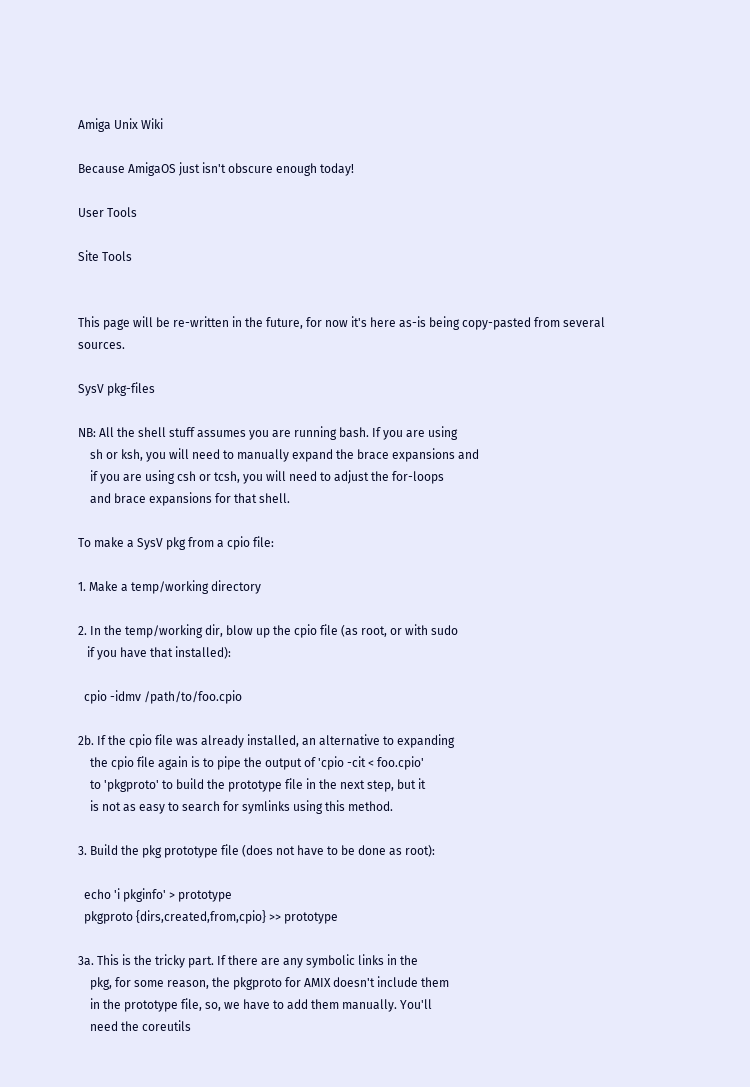Amiga Unix Wiki

Because AmigaOS just isn't obscure enough today!

User Tools

Site Tools


This page will be re-written in the future, for now it's here as-is being copy-pasted from several sources.

SysV pkg-files

NB: All the shell stuff assumes you are running bash. If you are using
    sh or ksh, you will need to manually expand the brace expansions and
    if you are using csh or tcsh, you will need to adjust the for-loops
    and brace expansions for that shell.

To make a SysV pkg from a cpio file:

1. Make a temp/working directory

2. In the temp/working dir, blow up the cpio file (as root, or with sudo
   if you have that installed):

  cpio -idmv /path/to/foo.cpio

2b. If the cpio file was already installed, an alternative to expanding
    the cpio file again is to pipe the output of 'cpio -cit < foo.cpio'
    to 'pkgproto' to build the prototype file in the next step, but it
    is not as easy to search for symlinks using this method.

3. Build the pkg prototype file (does not have to be done as root):

  echo 'i pkginfo' > prototype
  pkgproto {dirs,created,from,cpio} >> prototype

3a. This is the tricky part. If there are any symbolic links in the
    pkg, for some reason, the pkgproto for AMIX doesn't include them
    in the prototype file, so, we have to add them manually. You'll
    need the coreutils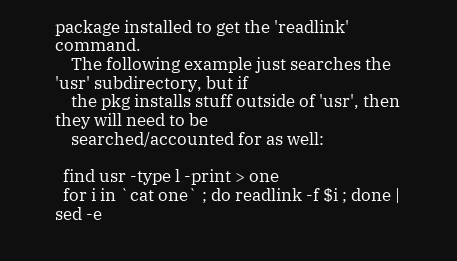package installed to get the 'readlink' command.
    The following example just searches the 'usr' subdirectory, but if
    the pkg installs stuff outside of 'usr', then they will need to be
    searched/accounted for as well:

  find usr -type l -print > one
  for i in `cat one` ; do readlink -f $i ; done | sed -e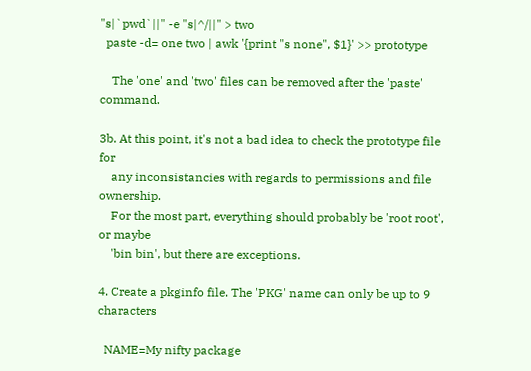"s|`pwd`||" -e "s|^/||" > two
  paste -d= one two | awk '{print "s none", $1}' >> prototype

    The 'one' and 'two' files can be removed after the 'paste' command.

3b. At this point, it's not a bad idea to check the prototype file for
    any inconsistancies with regards to permissions and file ownership.
    For the most part, everything should probably be 'root root', or maybe
    'bin bin', but there are exceptions.

4. Create a pkginfo file. The 'PKG' name can only be up to 9 characters

  NAME=My nifty package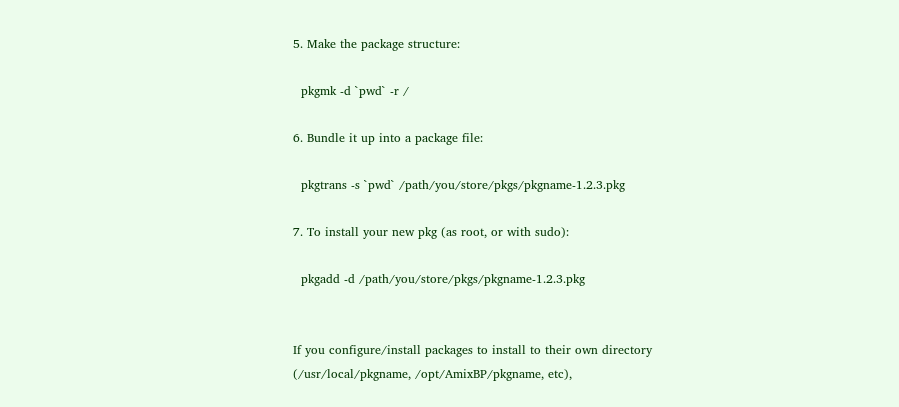5. Make the package structure:

  pkgmk -d `pwd` -r /

6. Bundle it up into a package file:

  pkgtrans -s `pwd` /path/you/store/pkgs/pkgname-1.2.3.pkg

7. To install your new pkg (as root, or with sudo):

  pkgadd -d /path/you/store/pkgs/pkgname-1.2.3.pkg


If you configure/install packages to install to their own directory
(/usr/local/pkgname, /opt/AmixBP/pkgname, etc),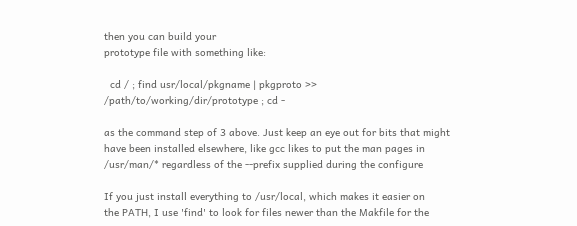then you can build your
prototype file with something like:

  cd / ; find usr/local/pkgname | pkgproto >> /path/to/working/dir/prototype ; cd -

as the command step of 3 above. Just keep an eye out for bits that might
have been installed elsewhere, like gcc likes to put the man pages in
/usr/man/* regardless of the --prefix supplied during the configure

If you just install everything to /usr/local, which makes it easier on
the PATH, I use 'find' to look for files newer than the Makfile for the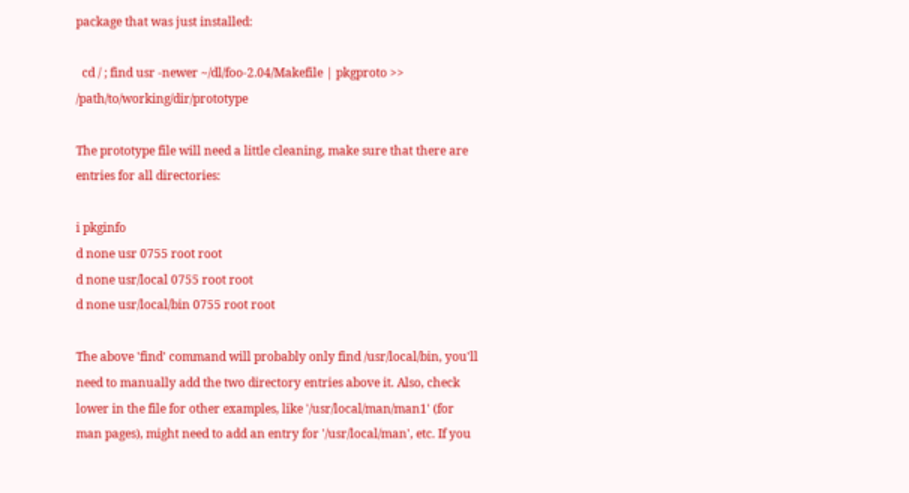package that was just installed:

  cd / ; find usr -newer ~/dl/foo-2.04/Makefile | pkgproto >> /path/to/working/dir/prototype

The prototype file will need a little cleaning, make sure that there are
entries for all directories:

i pkginfo
d none usr 0755 root root
d none usr/local 0755 root root
d none usr/local/bin 0755 root root

The above 'find' command will probably only find /usr/local/bin, you'll
need to manually add the two directory entries above it. Also, check
lower in the file for other examples, like '/usr/local/man/man1' (for
man pages), might need to add an entry for '/usr/local/man', etc. If you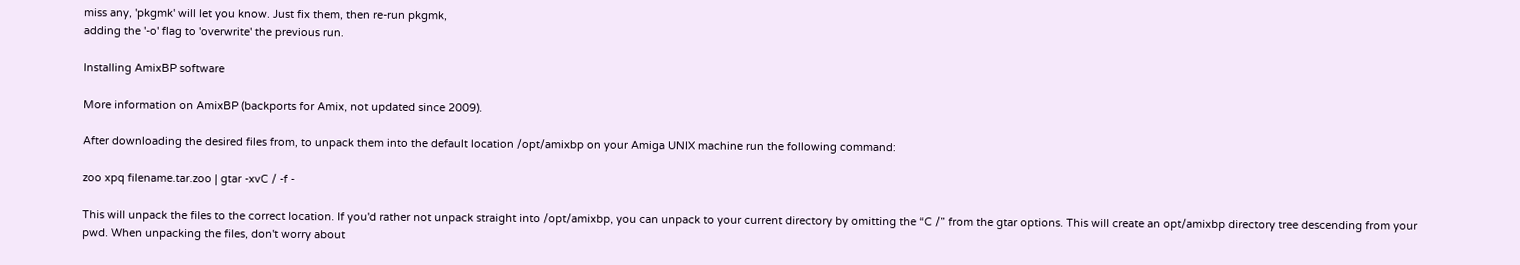miss any, 'pkgmk' will let you know. Just fix them, then re-run pkgmk,
adding the '-o' flag to 'overwrite' the previous run.

Installing AmixBP software

More information on AmixBP (backports for Amix, not updated since 2009).

After downloading the desired files from, to unpack them into the default location /opt/amixbp on your Amiga UNIX machine run the following command:

zoo xpq filename.tar.zoo | gtar -xvC / -f -

This will unpack the files to the correct location. If you'd rather not unpack straight into /opt/amixbp, you can unpack to your current directory by omitting the “C /” from the gtar options. This will create an opt/amixbp directory tree descending from your pwd. When unpacking the files, don't worry about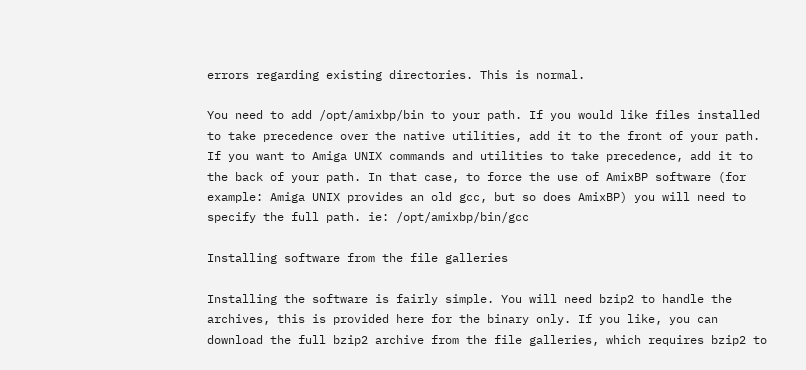errors regarding existing directories. This is normal.

You need to add /opt/amixbp/bin to your path. If you would like files installed to take precedence over the native utilities, add it to the front of your path. If you want to Amiga UNIX commands and utilities to take precedence, add it to the back of your path. In that case, to force the use of AmixBP software (for example: Amiga UNIX provides an old gcc, but so does AmixBP) you will need to specify the full path. ie: /opt/amixbp/bin/gcc

Installing software from the file galleries

Installing the software is fairly simple. You will need bzip2 to handle the archives, this is provided here for the binary only. If you like, you can download the full bzip2 archive from the file galleries, which requires bzip2 to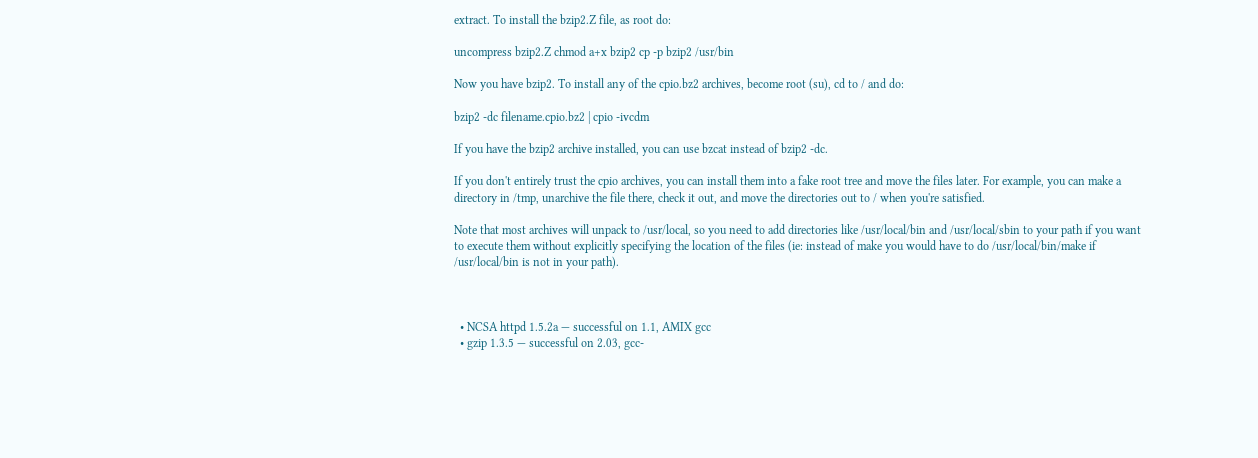extract. To install the bzip2.Z file, as root do:

uncompress bzip2.Z chmod a+x bzip2 cp -p bzip2 /usr/bin

Now you have bzip2. To install any of the cpio.bz2 archives, become root (su), cd to / and do:

bzip2 -dc filename.cpio.bz2 | cpio -ivcdm

If you have the bzip2 archive installed, you can use bzcat instead of bzip2 -dc.

If you don't entirely trust the cpio archives, you can install them into a fake root tree and move the files later. For example, you can make a directory in /tmp, unarchive the file there, check it out, and move the directories out to / when you're satisfied.

Note that most archives will unpack to /usr/local, so you need to add directories like /usr/local/bin and /usr/local/sbin to your path if you want to execute them without explicitly specifying the location of the files (ie: instead of make you would have to do /usr/local/bin/make if /usr/local/bin is not in your path).



  • NCSA httpd 1.5.2a — successful on 1.1, AMIX gcc
  • gzip 1.3.5 — successful on 2.03, gcc-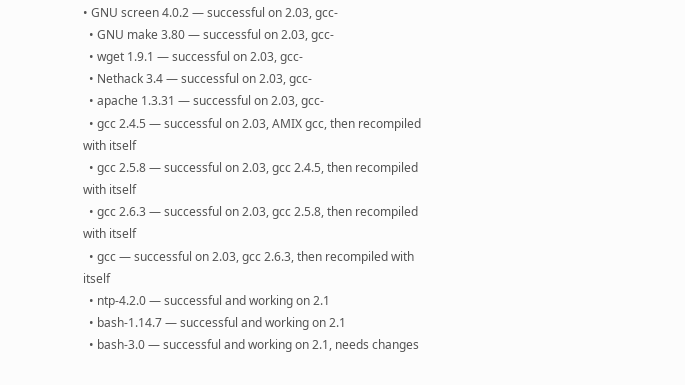• GNU screen 4.0.2 — successful on 2.03, gcc-
  • GNU make 3.80 — successful on 2.03, gcc-
  • wget 1.9.1 — successful on 2.03, gcc-
  • Nethack 3.4 — successful on 2.03, gcc-
  • apache 1.3.31 — successful on 2.03, gcc-
  • gcc 2.4.5 — successful on 2.03, AMIX gcc, then recompiled with itself
  • gcc 2.5.8 — successful on 2.03, gcc 2.4.5, then recompiled with itself
  • gcc 2.6.3 — successful on 2.03, gcc 2.5.8, then recompiled with itself
  • gcc — successful on 2.03, gcc 2.6.3, then recompiled with itself
  • ntp-4.2.0 — successful and working on 2.1
  • bash-1.14.7 — successful and working on 2.1
  • bash-3.0 — successful and working on 2.1, needs changes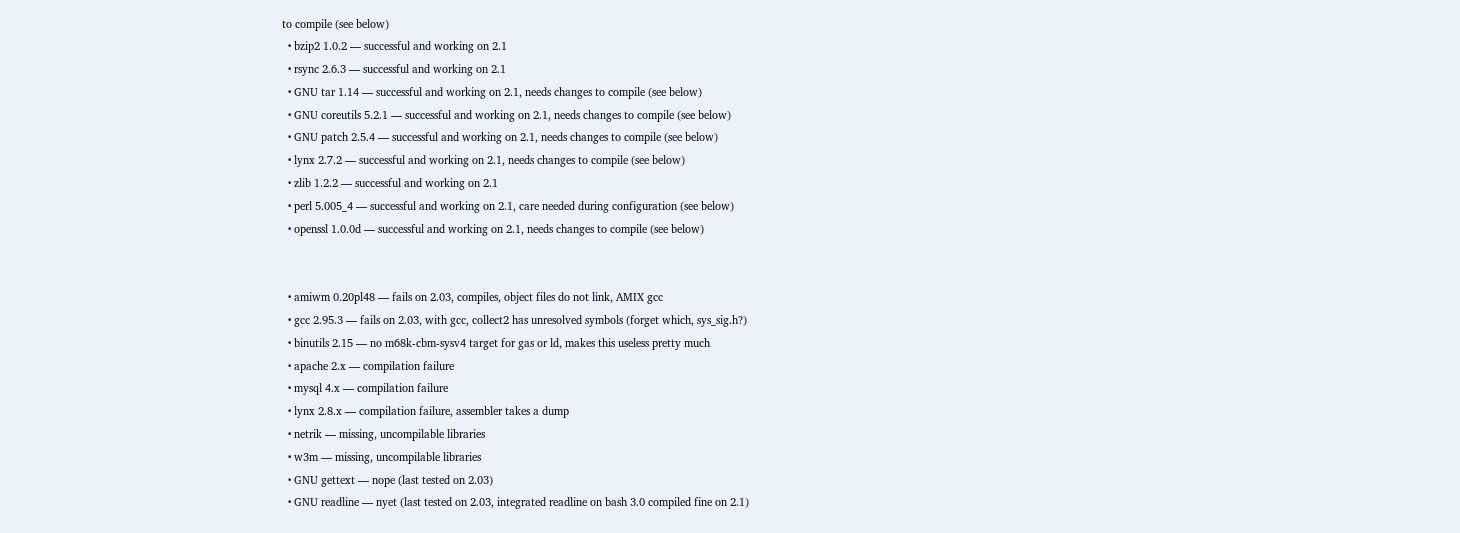to compile (see below)
  • bzip2 1.0.2 — successful and working on 2.1
  • rsync 2.6.3 — successful and working on 2.1
  • GNU tar 1.14 — successful and working on 2.1, needs changes to compile (see below)
  • GNU coreutils 5.2.1 — successful and working on 2.1, needs changes to compile (see below)
  • GNU patch 2.5.4 — successful and working on 2.1, needs changes to compile (see below)
  • lynx 2.7.2 — successful and working on 2.1, needs changes to compile (see below)
  • zlib 1.2.2 — successful and working on 2.1
  • perl 5.005_4 — successful and working on 2.1, care needed during configuration (see below)
  • openssl 1.0.0d — successful and working on 2.1, needs changes to compile (see below)


  • amiwm 0.20pl48 — fails on 2.03, compiles, object files do not link, AMIX gcc
  • gcc 2.95.3 — fails on 2.03, with gcc, collect2 has unresolved symbols (forget which, sys_sig.h?)
  • binutils 2.15 — no m68k-cbm-sysv4 target for gas or ld, makes this useless pretty much
  • apache 2.x — compilation failure
  • mysql 4.x — compilation failure
  • lynx 2.8.x — compilation failure, assembler takes a dump
  • netrik — missing, uncompilable libraries
  • w3m — missing, uncompilable libraries
  • GNU gettext — nope (last tested on 2.03)
  • GNU readline — nyet (last tested on 2.03, integrated readline on bash 3.0 compiled fine on 2.1)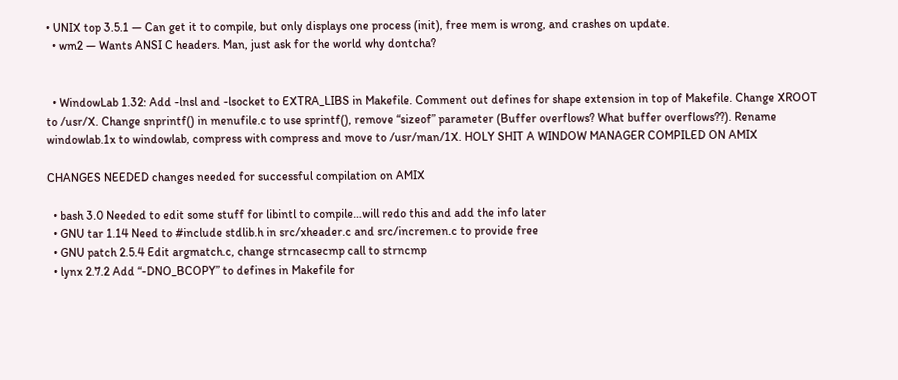• UNIX top 3.5.1 — Can get it to compile, but only displays one process (init), free mem is wrong, and crashes on update.
  • wm2 — Wants ANSI C headers. Man, just ask for the world why dontcha?


  • WindowLab 1.32: Add -lnsl and -lsocket to EXTRA_LIBS in Makefile. Comment out defines for shape extension in top of Makefile. Change XROOT to /usr/X. Change snprintf() in menufile.c to use sprintf(), remove “sizeof” parameter (Buffer overflows? What buffer overflows??). Rename windowlab.1x to windowlab, compress with compress and move to /usr/man/1X. HOLY SHIT A WINDOW MANAGER COMPILED ON AMIX

CHANGES NEEDED changes needed for successful compilation on AMIX

  • bash 3.0 Needed to edit some stuff for libintl to compile…will redo this and add the info later
  • GNU tar 1.14 Need to #include stdlib.h in src/xheader.c and src/incremen.c to provide free
  • GNU patch 2.5.4 Edit argmatch.c, change strncasecmp call to strncmp
  • lynx 2.7.2 Add “-DNO_BCOPY” to defines in Makefile for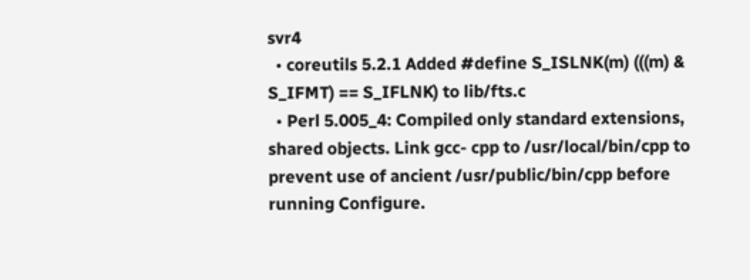svr4
  • coreutils 5.2.1 Added #define S_ISLNK(m) (((m) & S_IFMT) == S_IFLNK) to lib/fts.c
  • Perl 5.005_4: Compiled only standard extensions, shared objects. Link gcc- cpp to /usr/local/bin/cpp to prevent use of ancient /usr/public/bin/cpp before running Configure.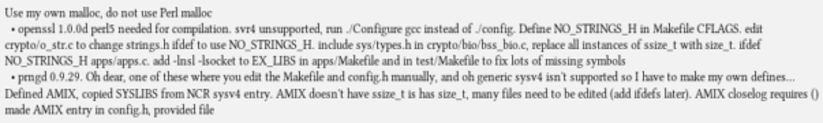Use my own malloc, do not use Perl malloc
  • openssl 1.0.0d perl5 needed for compilation. svr4 unsupported, run ./Configure gcc instead of ./config. Define NO_STRINGS_H in Makefile CFLAGS. edit crypto/o_str.c to change strings.h ifdef to use NO_STRINGS_H. include sys/types.h in crypto/bio/bss_bio.c, replace all instances of ssize_t with size_t. ifdef NO_STRINGS_H apps/apps.c. add -lnsl -lsocket to EX_LIBS in apps/Makefile and in test/Makefile to fix lots of missing symbols
  • prngd 0.9.29. Oh dear, one of these where you edit the Makefile and config.h manually, and oh generic sysv4 isn't supported so I have to make my own defines… Defined AMIX, copied SYSLIBS from NCR sysv4 entry. AMIX doesn't have ssize_t is has size_t, many files need to be edited (add ifdefs later). AMIX closelog requires () made AMIX entry in config.h, provided file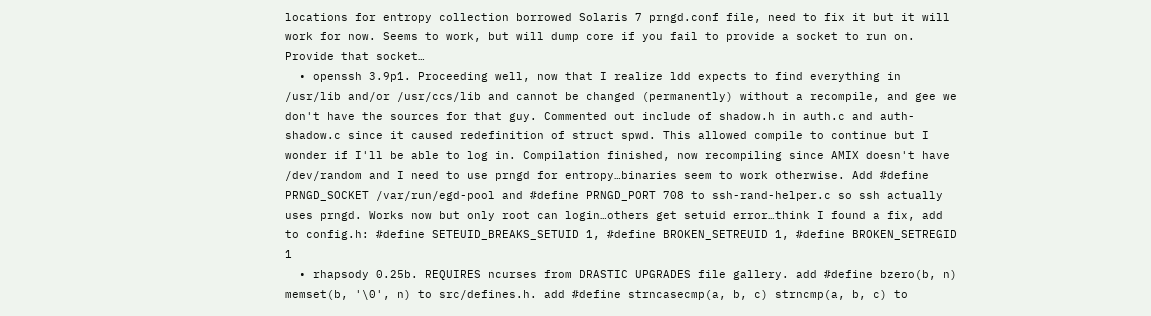locations for entropy collection borrowed Solaris 7 prngd.conf file, need to fix it but it will work for now. Seems to work, but will dump core if you fail to provide a socket to run on. Provide that socket…
  • openssh 3.9p1. Proceeding well, now that I realize ldd expects to find everything in /usr/lib and/or /usr/ccs/lib and cannot be changed (permanently) without a recompile, and gee we don't have the sources for that guy. Commented out include of shadow.h in auth.c and auth-shadow.c since it caused redefinition of struct spwd. This allowed compile to continue but I wonder if I'll be able to log in. Compilation finished, now recompiling since AMIX doesn't have /dev/random and I need to use prngd for entropy…binaries seem to work otherwise. Add #define PRNGD_SOCKET /var/run/egd-pool and #define PRNGD_PORT 708 to ssh-rand-helper.c so ssh actually uses prngd. Works now but only root can login…others get setuid error…think I found a fix, add to config.h: #define SETEUID_BREAKS_SETUID 1, #define BROKEN_SETREUID 1, #define BROKEN_SETREGID 1
  • rhapsody 0.25b. REQUIRES ncurses from DRASTIC UPGRADES file gallery. add #define bzero(b, n) memset(b, '\0', n) to src/defines.h. add #define strncasecmp(a, b, c) strncmp(a, b, c) to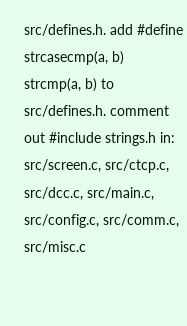src/defines.h. add #define strcasecmp(a, b) strcmp(a, b) to src/defines.h. comment out #include strings.h in: src/screen.c, src/ctcp.c, src/dcc.c, src/main.c, src/config.c, src/comm.c, src/misc.c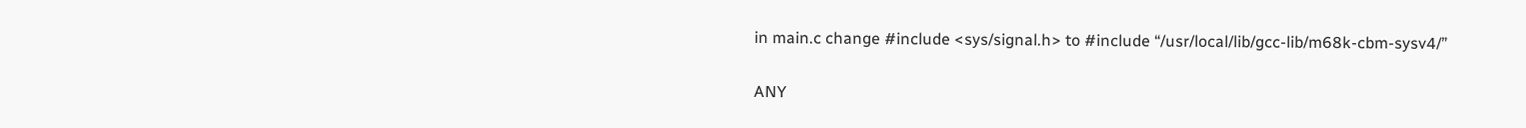in main.c change #include <sys/signal.h> to #include “/usr/local/lib/gcc-lib/m68k-cbm-sysv4/”


ANY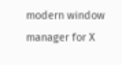modern window manager for X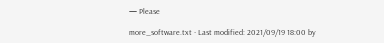— Please

more_software.txt · Last modified: 2021/09/19 18:00 by